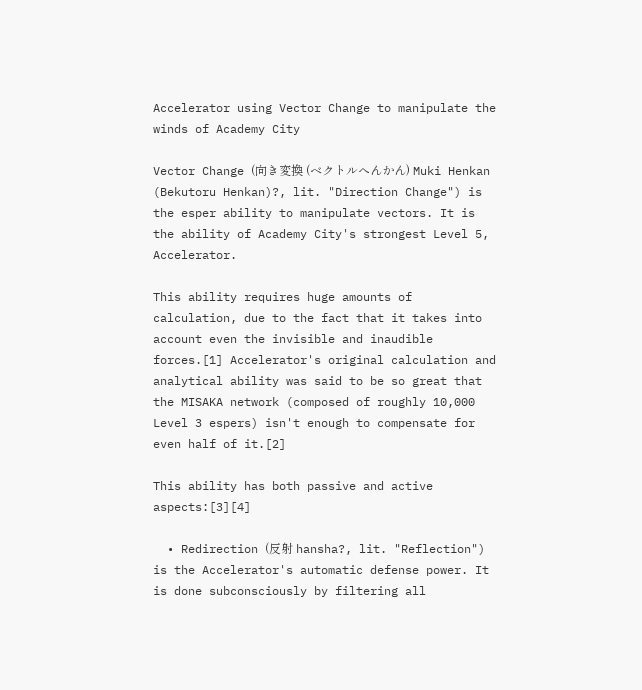Accelerator using Vector Change to manipulate the winds of Academy City

Vector Change (向き変換 (ベクトルへんかん) Muki Henkan (Bekutoru Henkan)?, lit. "Direction Change") is the esper ability to manipulate vectors. It is the ability of Academy City's strongest Level 5, Accelerator.

This ability requires huge amounts of calculation, due to the fact that it takes into account even the invisible and inaudible forces.[1] Accelerator's original calculation and analytical ability was said to be so great that the MISAKA network (composed of roughly 10,000 Level 3 espers) isn't enough to compensate for even half of it.[2]

This ability has both passive and active aspects:[3][4]

  • Redirection (反射 hansha?, lit. "Reflection") is the Accelerator's automatic defense power. It is done subconsciously by filtering all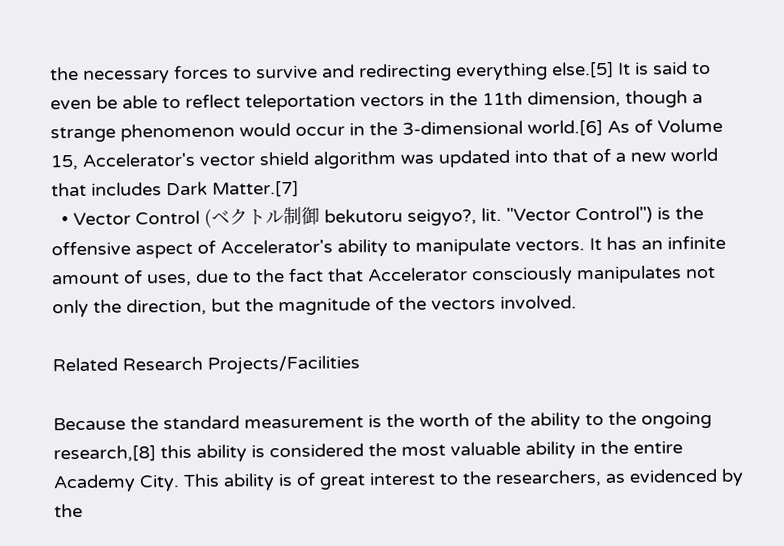the necessary forces to survive and redirecting everything else.[5] It is said to even be able to reflect teleportation vectors in the 11th dimension, though a strange phenomenon would occur in the 3-dimensional world.[6] As of Volume 15, Accelerator's vector shield algorithm was updated into that of a new world that includes Dark Matter.[7]
  • Vector Control (ベクトル制御 bekutoru seigyo?, lit. "Vector Control") is the offensive aspect of Accelerator's ability to manipulate vectors. It has an infinite amount of uses, due to the fact that Accelerator consciously manipulates not only the direction, but the magnitude of the vectors involved.

Related Research Projects/Facilities

Because the standard measurement is the worth of the ability to the ongoing research,[8] this ability is considered the most valuable ability in the entire Academy City. This ability is of great interest to the researchers, as evidenced by the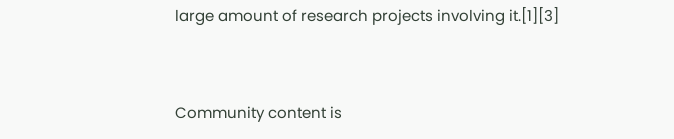large amount of research projects involving it.[1][3]


Community content is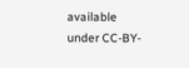available under CC-BY-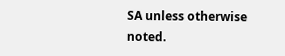SA unless otherwise noted.